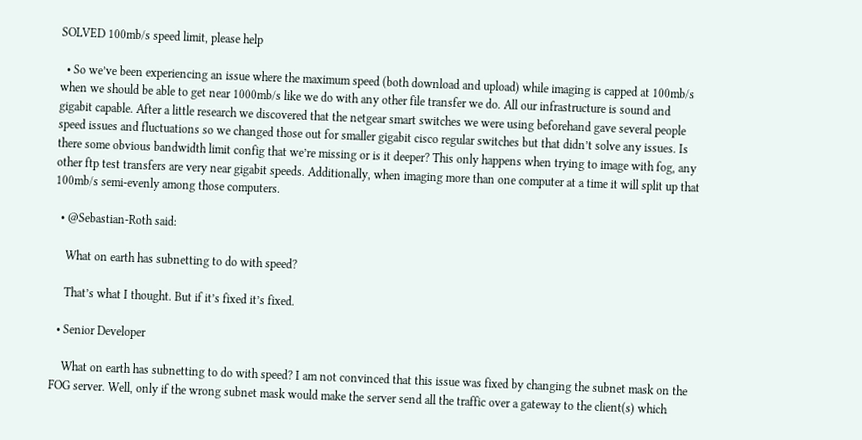SOLVED 100mb/s speed limit, please help

  • So we’ve been experiencing an issue where the maximum speed (both download and upload) while imaging is capped at 100mb/s when we should be able to get near 1000mb/s like we do with any other file transfer we do. All our infrastructure is sound and gigabit capable. After a little research we discovered that the netgear smart switches we were using beforehand gave several people speed issues and fluctuations so we changed those out for smaller gigabit cisco regular switches but that didn’t solve any issues. Is there some obvious bandwidth limit config that we’re missing or is it deeper? This only happens when trying to image with fog, any other ftp test transfers are very near gigabit speeds. Additionally, when imaging more than one computer at a time it will split up that 100mb/s semi-evenly among those computers.

  • @Sebastian-Roth said:

    What on earth has subnetting to do with speed?

    That’s what I thought. But if it’s fixed it’s fixed.

  • Senior Developer

    What on earth has subnetting to do with speed? I am not convinced that this issue was fixed by changing the subnet mask on the FOG server. Well, only if the wrong subnet mask would make the server send all the traffic over a gateway to the client(s) which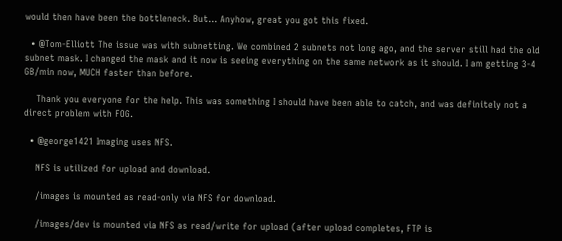would then have been the bottleneck. But… Anyhow, great you got this fixed.

  • @Tom-Elliott The issue was with subnetting. We combined 2 subnets not long ago, and the server still had the old subnet mask. I changed the mask and it now is seeing everything on the same network as it should. I am getting 3-4 GB/min now, MUCH faster than before.

    Thank you everyone for the help. This was something I should have been able to catch, and was definitely not a direct problem with FOG.

  • @george1421 Imaging uses NFS.

    NFS is utilized for upload and download.

    /images is mounted as read-only via NFS for download.

    /images/dev is mounted via NFS as read/write for upload (after upload completes, FTP is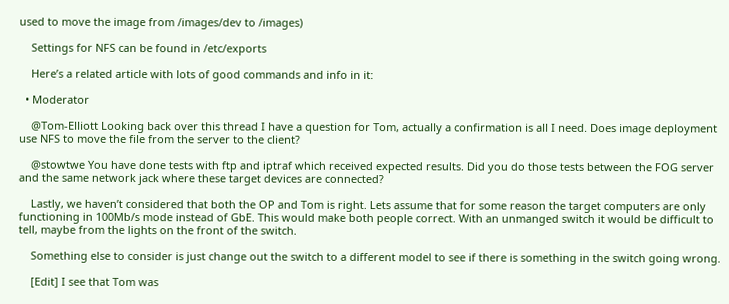used to move the image from /images/dev to /images)

    Settings for NFS can be found in /etc/exports

    Here’s a related article with lots of good commands and info in it:

  • Moderator

    @Tom-Elliott Looking back over this thread I have a question for Tom, actually a confirmation is all I need. Does image deployment use NFS to move the file from the server to the client?

    @stowtwe You have done tests with ftp and iptraf which received expected results. Did you do those tests between the FOG server and the same network jack where these target devices are connected?

    Lastly, we haven’t considered that both the OP and Tom is right. Lets assume that for some reason the target computers are only functioning in 100Mb/s mode instead of GbE. This would make both people correct. With an unmanged switch it would be difficult to tell, maybe from the lights on the front of the switch.

    Something else to consider is just change out the switch to a different model to see if there is something in the switch going wrong.

    [Edit] I see that Tom was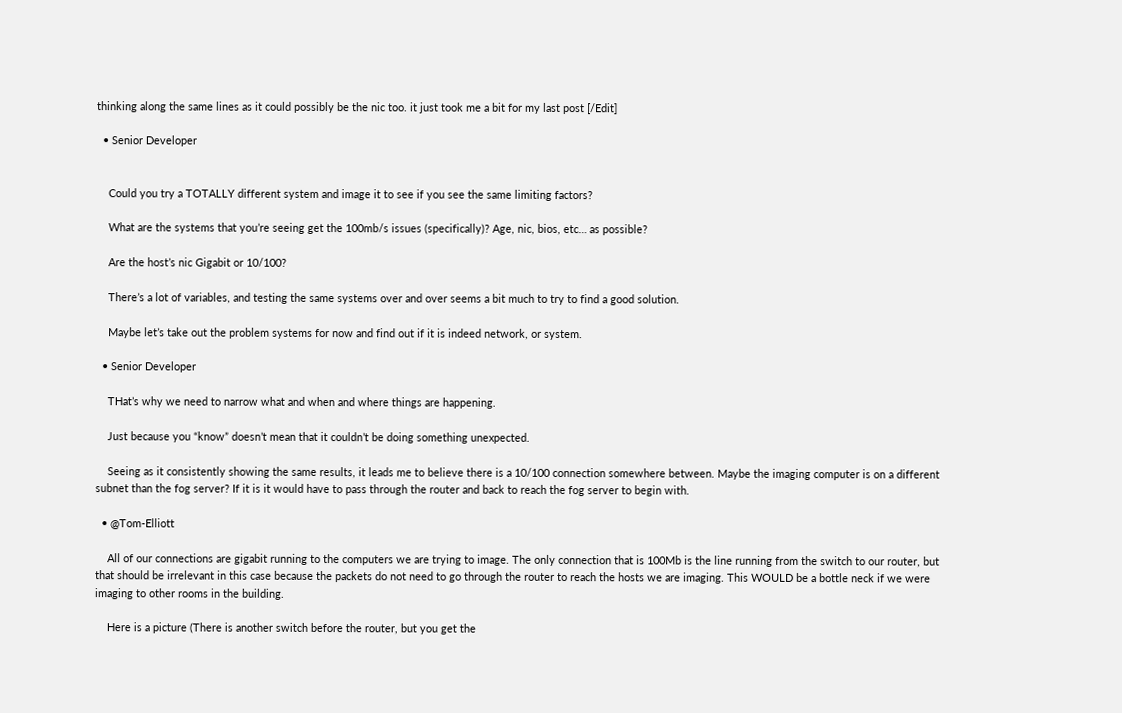thinking along the same lines as it could possibly be the nic too. it just took me a bit for my last post [/Edit]

  • Senior Developer


    Could you try a TOTALLY different system and image it to see if you see the same limiting factors?

    What are the systems that you’re seeing get the 100mb/s issues (specifically)? Age, nic, bios, etc… as possible?

    Are the host’s nic Gigabit or 10/100?

    There’s a lot of variables, and testing the same systems over and over seems a bit much to try to find a good solution.

    Maybe let’s take out the problem systems for now and find out if it is indeed network, or system.

  • Senior Developer

    THat’s why we need to narrow what and when and where things are happening.

    Just because you “know” doesn’t mean that it couldn’t be doing something unexpected.

    Seeing as it consistently showing the same results, it leads me to believe there is a 10/100 connection somewhere between. Maybe the imaging computer is on a different subnet than the fog server? If it is it would have to pass through the router and back to reach the fog server to begin with.

  • @Tom-Elliott

    All of our connections are gigabit running to the computers we are trying to image. The only connection that is 100Mb is the line running from the switch to our router, but that should be irrelevant in this case because the packets do not need to go through the router to reach the hosts we are imaging. This WOULD be a bottle neck if we were imaging to other rooms in the building.

    Here is a picture (There is another switch before the router, but you get the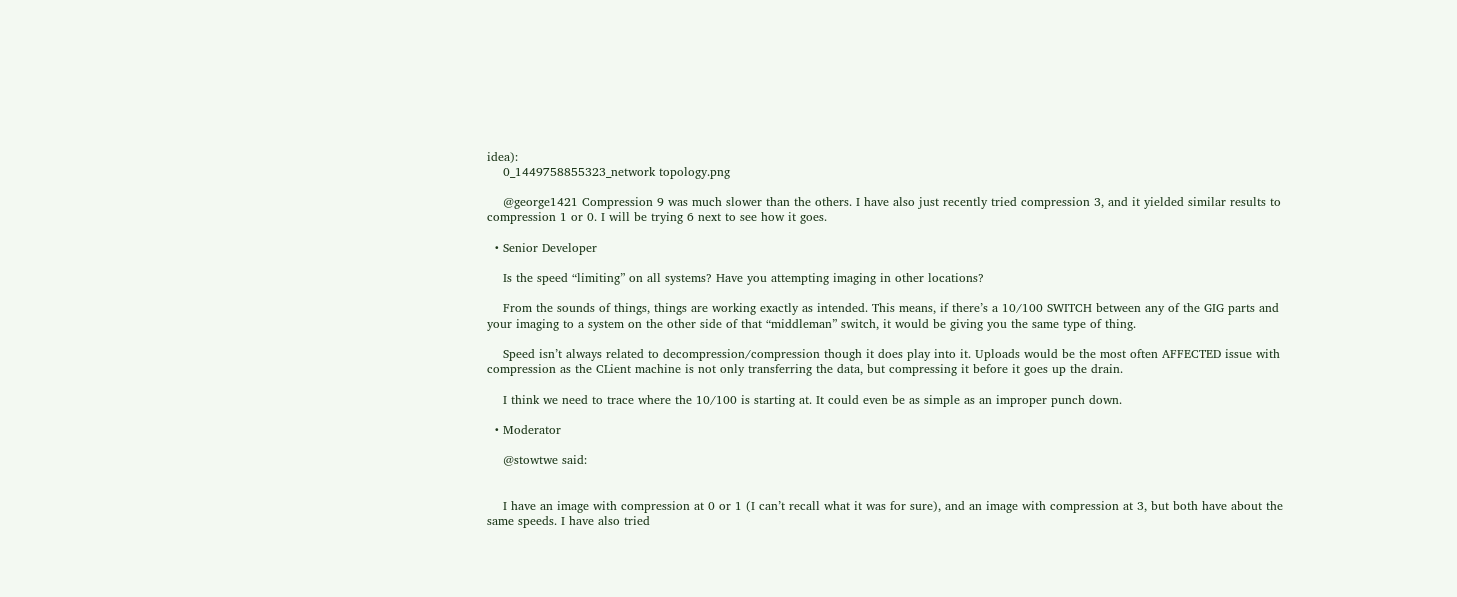idea):
    0_1449758855323_network topology.png

    @george1421 Compression 9 was much slower than the others. I have also just recently tried compression 3, and it yielded similar results to compression 1 or 0. I will be trying 6 next to see how it goes.

  • Senior Developer

    Is the speed “limiting” on all systems? Have you attempting imaging in other locations?

    From the sounds of things, things are working exactly as intended. This means, if there’s a 10/100 SWITCH between any of the GIG parts and your imaging to a system on the other side of that “middleman” switch, it would be giving you the same type of thing.

    Speed isn’t always related to decompression/compression though it does play into it. Uploads would be the most often AFFECTED issue with compression as the CLient machine is not only transferring the data, but compressing it before it goes up the drain.

    I think we need to trace where the 10/100 is starting at. It could even be as simple as an improper punch down.

  • Moderator

    @stowtwe said:


    I have an image with compression at 0 or 1 (I can’t recall what it was for sure), and an image with compression at 3, but both have about the same speeds. I have also tried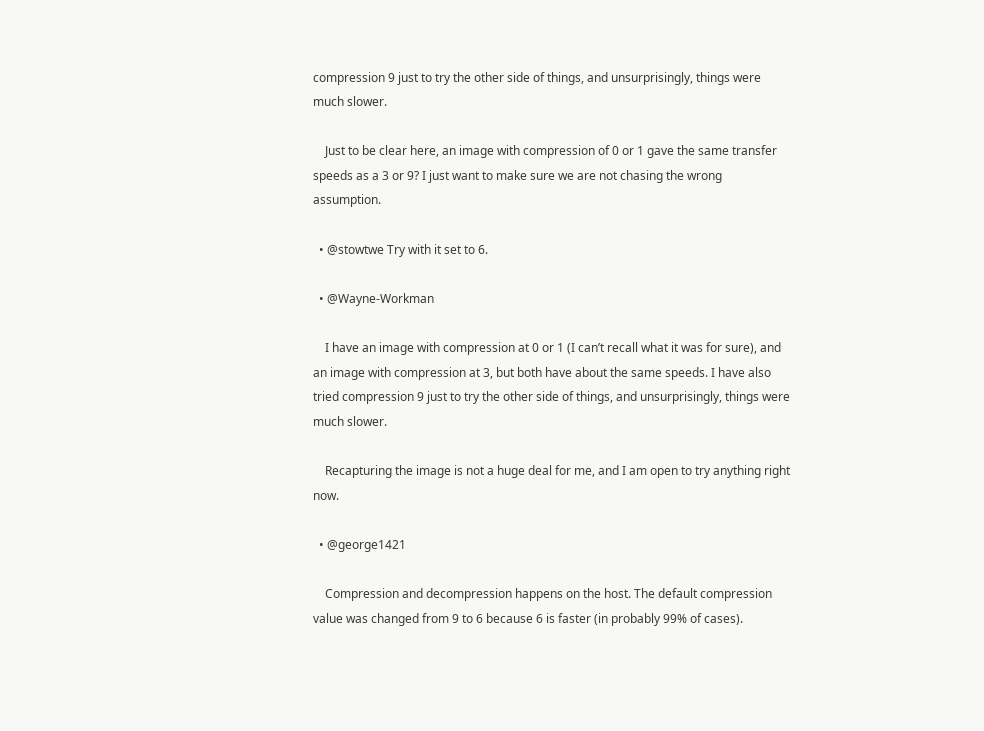compression 9 just to try the other side of things, and unsurprisingly, things were much slower.

    Just to be clear here, an image with compression of 0 or 1 gave the same transfer speeds as a 3 or 9? I just want to make sure we are not chasing the wrong assumption.

  • @stowtwe Try with it set to 6.

  • @Wayne-Workman

    I have an image with compression at 0 or 1 (I can’t recall what it was for sure), and an image with compression at 3, but both have about the same speeds. I have also tried compression 9 just to try the other side of things, and unsurprisingly, things were much slower.

    Recapturing the image is not a huge deal for me, and I am open to try anything right now.

  • @george1421

    Compression and decompression happens on the host. The default compression value was changed from 9 to 6 because 6 is faster (in probably 99% of cases).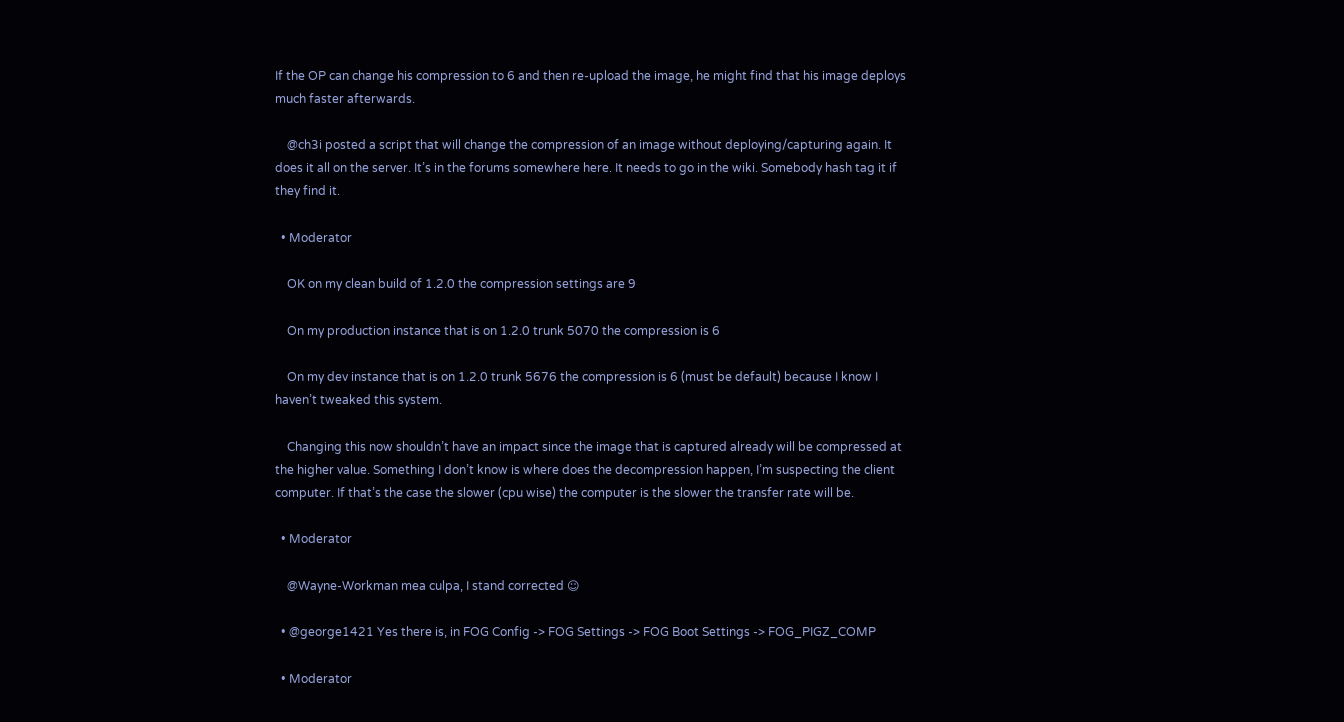If the OP can change his compression to 6 and then re-upload the image, he might find that his image deploys much faster afterwards.

    @ch3i posted a script that will change the compression of an image without deploying/capturing again. It does it all on the server. It’s in the forums somewhere here. It needs to go in the wiki. Somebody hash tag it if they find it.

  • Moderator

    OK on my clean build of 1.2.0 the compression settings are 9

    On my production instance that is on 1.2.0 trunk 5070 the compression is 6

    On my dev instance that is on 1.2.0 trunk 5676 the compression is 6 (must be default) because I know I haven’t tweaked this system.

    Changing this now shouldn’t have an impact since the image that is captured already will be compressed at the higher value. Something I don’t know is where does the decompression happen, I’m suspecting the client computer. If that’s the case the slower (cpu wise) the computer is the slower the transfer rate will be.

  • Moderator

    @Wayne-Workman mea culpa, I stand corrected ☺

  • @george1421 Yes there is, in FOG Config -> FOG Settings -> FOG Boot Settings -> FOG_PIGZ_COMP

  • Moderator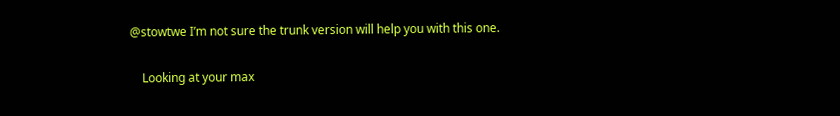@stowtwe I’m not sure the trunk version will help you with this one.

    Looking at your max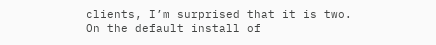clients, I’m surprised that it is two. On the default install of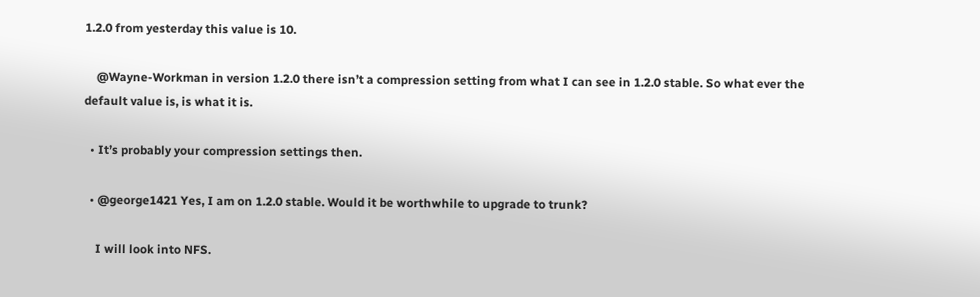1.2.0 from yesterday this value is 10.

    @Wayne-Workman in version 1.2.0 there isn’t a compression setting from what I can see in 1.2.0 stable. So what ever the default value is, is what it is.

  • It’s probably your compression settings then.

  • @george1421 Yes, I am on 1.2.0 stable. Would it be worthwhile to upgrade to trunk?

    I will look into NFS.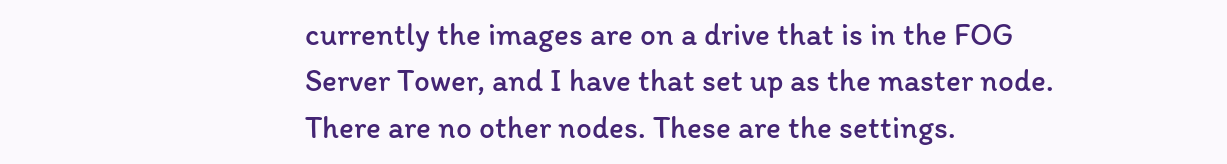currently the images are on a drive that is in the FOG Server Tower, and I have that set up as the master node. There are no other nodes. These are the settings.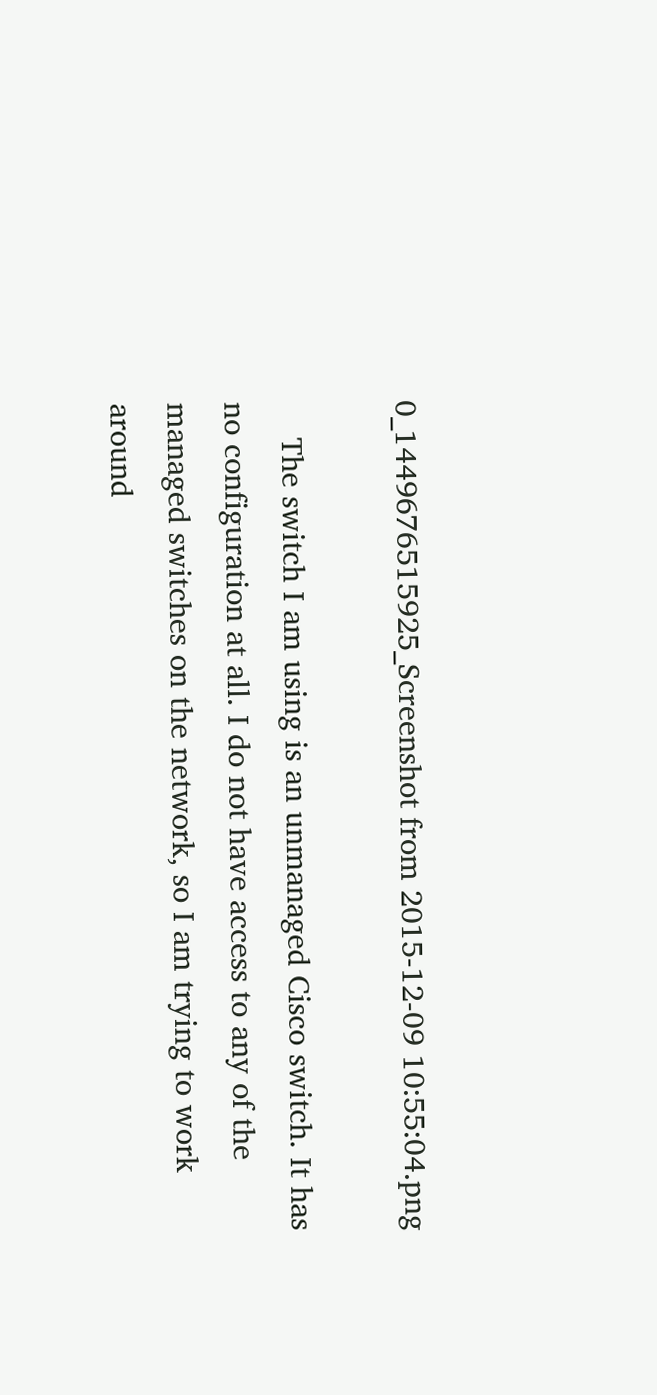0_1449676515925_Screenshot from 2015-12-09 10:55:04.png

    The switch I am using is an unmanaged Cisco switch. It has no configuration at all. I do not have access to any of the managed switches on the network, so I am trying to work around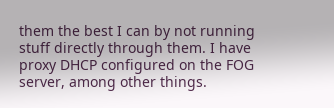them the best I can by not running stuff directly through them. I have proxy DHCP configured on the FOG server, among other things.